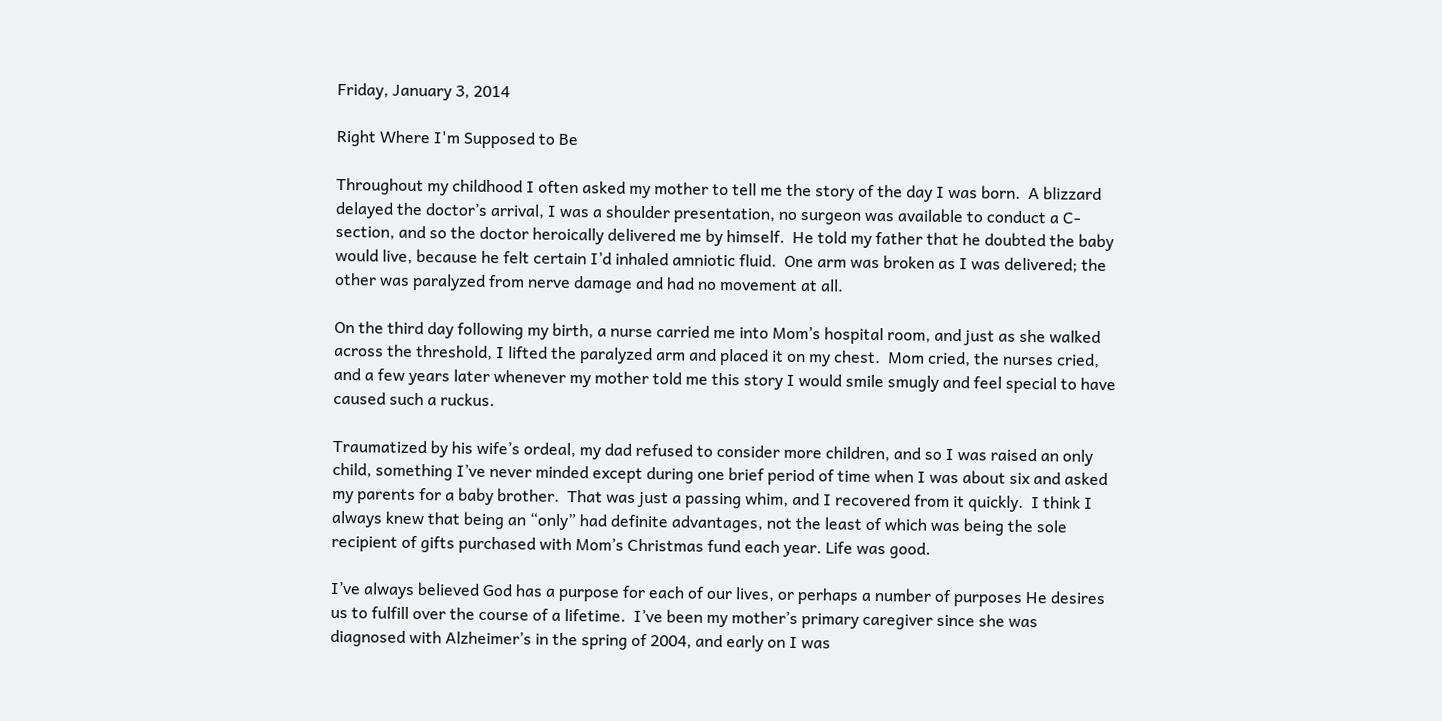Friday, January 3, 2014

Right Where I'm Supposed to Be

Throughout my childhood I often asked my mother to tell me the story of the day I was born.  A blizzard delayed the doctor’s arrival, I was a shoulder presentation, no surgeon was available to conduct a C-section, and so the doctor heroically delivered me by himself.  He told my father that he doubted the baby would live, because he felt certain I’d inhaled amniotic fluid.  One arm was broken as I was delivered; the other was paralyzed from nerve damage and had no movement at all.

On the third day following my birth, a nurse carried me into Mom’s hospital room, and just as she walked across the threshold, I lifted the paralyzed arm and placed it on my chest.  Mom cried, the nurses cried, and a few years later whenever my mother told me this story I would smile smugly and feel special to have caused such a ruckus.

Traumatized by his wife’s ordeal, my dad refused to consider more children, and so I was raised an only child, something I’ve never minded except during one brief period of time when I was about six and asked my parents for a baby brother.  That was just a passing whim, and I recovered from it quickly.  I think I always knew that being an “only” had definite advantages, not the least of which was being the sole recipient of gifts purchased with Mom’s Christmas fund each year. Life was good.

I’ve always believed God has a purpose for each of our lives, or perhaps a number of purposes He desires us to fulfill over the course of a lifetime.  I’ve been my mother’s primary caregiver since she was diagnosed with Alzheimer’s in the spring of 2004, and early on I was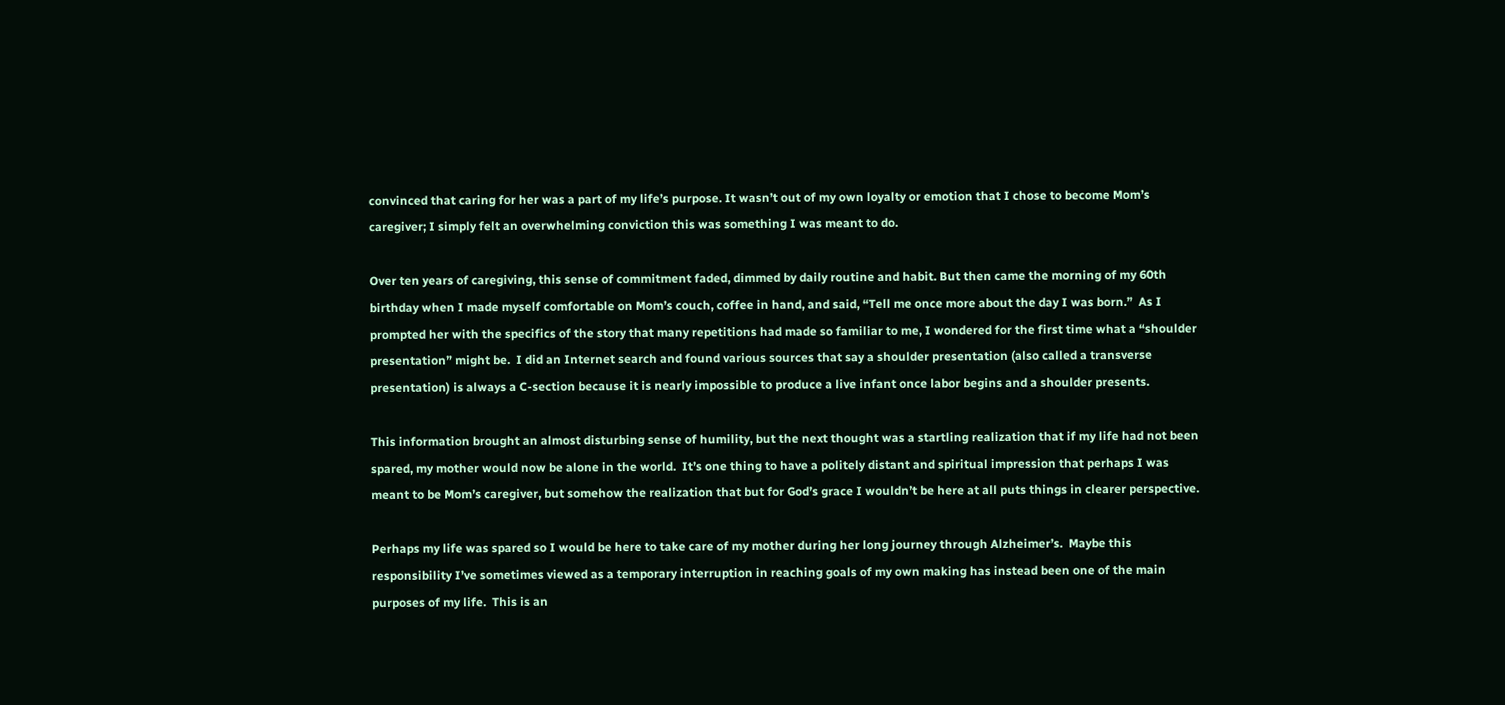convinced that caring for her was a part of my life’s purpose. It wasn’t out of my own loyalty or emotion that I chose to become Mom’s caregiver; I simply felt an overwhelming conviction this was something I was meant to do.

Over ten years of caregiving, this sense of commitment faded, dimmed by daily routine and habit. But then came the morning of my 60th birthday when I made myself comfortable on Mom’s couch, coffee in hand, and said, “Tell me once more about the day I was born.”  As I prompted her with the specifics of the story that many repetitions had made so familiar to me, I wondered for the first time what a “shoulder presentation” might be.  I did an Internet search and found various sources that say a shoulder presentation (also called a transverse presentation) is always a C-section because it is nearly impossible to produce a live infant once labor begins and a shoulder presents.

This information brought an almost disturbing sense of humility, but the next thought was a startling realization that if my life had not been spared, my mother would now be alone in the world.  It’s one thing to have a politely distant and spiritual impression that perhaps I was meant to be Mom’s caregiver, but somehow the realization that but for God’s grace I wouldn’t be here at all puts things in clearer perspective.

Perhaps my life was spared so I would be here to take care of my mother during her long journey through Alzheimer’s.  Maybe this responsibility I’ve sometimes viewed as a temporary interruption in reaching goals of my own making has instead been one of the main purposes of my life.  This is an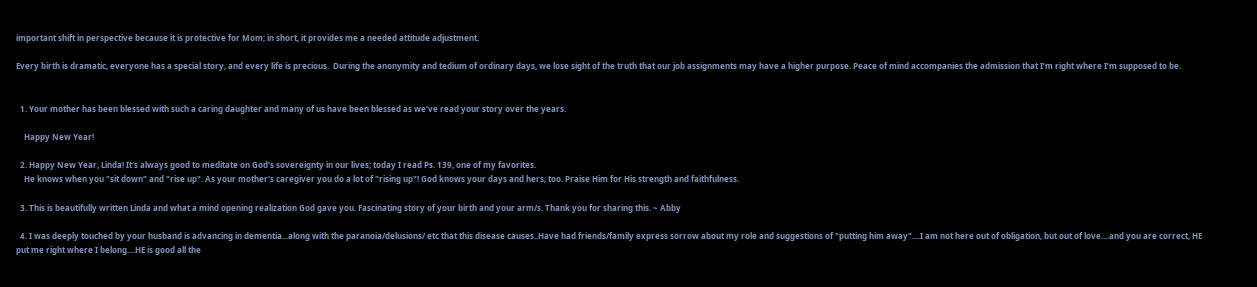important shift in perspective because it is protective for Mom; in short, it provides me a needed attitude adjustment.

Every birth is dramatic, everyone has a special story, and every life is precious.  During the anonymity and tedium of ordinary days, we lose sight of the truth that our job assignments may have a higher purpose. Peace of mind accompanies the admission that I’m right where I’m supposed to be.


  1. Your mother has been blessed with such a caring daughter and many of us have been blessed as we've read your story over the years.

    Happy New Year!

  2. Happy New Year, Linda! It's always good to meditate on God's sovereignty in our lives; today I read Ps. 139, one of my favorites.
    He knows when you "sit down" and "rise up". As your mother's caregiver you do a lot of "rising up"! God knows your days and hers, too. Praise Him for His strength and faithfulness.

  3. This is beautifully written Linda and what a mind opening realization God gave you. Fascinating story of your birth and your arm/s. Thank you for sharing this. ~ Abby

  4. I was deeply touched by your husband is advancing in dementia...along with the paranoia/delusions/ etc that this disease causes..Have had friends/family express sorrow about my role and suggestions of "putting him away"....I am not here out of obligation, but out of love....and you are correct, HE put me right where I belong....HE is good all the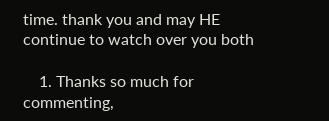time. thank you and may HE continue to watch over you both

    1. Thanks so much for commenting,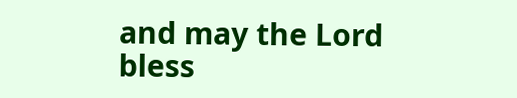and may the Lord bless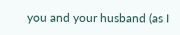you and your husband (as I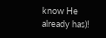know He already has)!